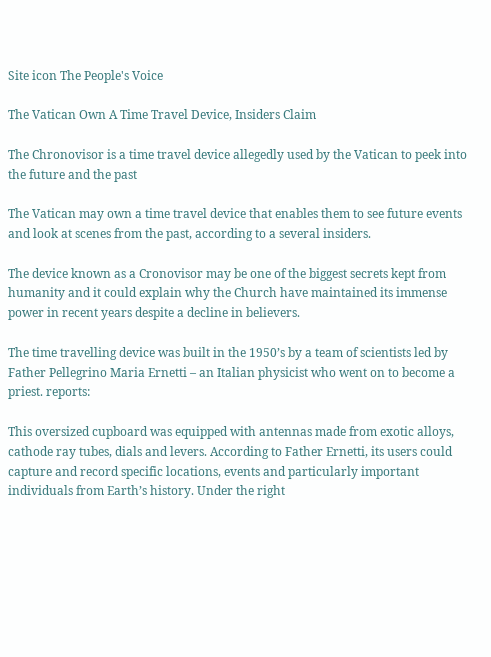Site icon The People's Voice

The Vatican Own A Time Travel Device, Insiders Claim

The Chronovisor is a time travel device allegedly used by the Vatican to peek into the future and the past

The Vatican may own a time travel device that enables them to see future events and look at scenes from the past, according to a several insiders.

The device known as a Cronovisor may be one of the biggest secrets kept from humanity and it could explain why the Church have maintained its immense power in recent years despite a decline in believers.

The time travelling device was built in the 1950’s by a team of scientists led by Father Pellegrino Maria Ernetti – an Italian physicist who went on to become a priest. reports:

This oversized cupboard was equipped with antennas made from exotic alloys, cathode ray tubes, dials and levers. According to Father Ernetti, its users could capture and record specific locations, events and particularly important individuals from Earth’s history. Under the right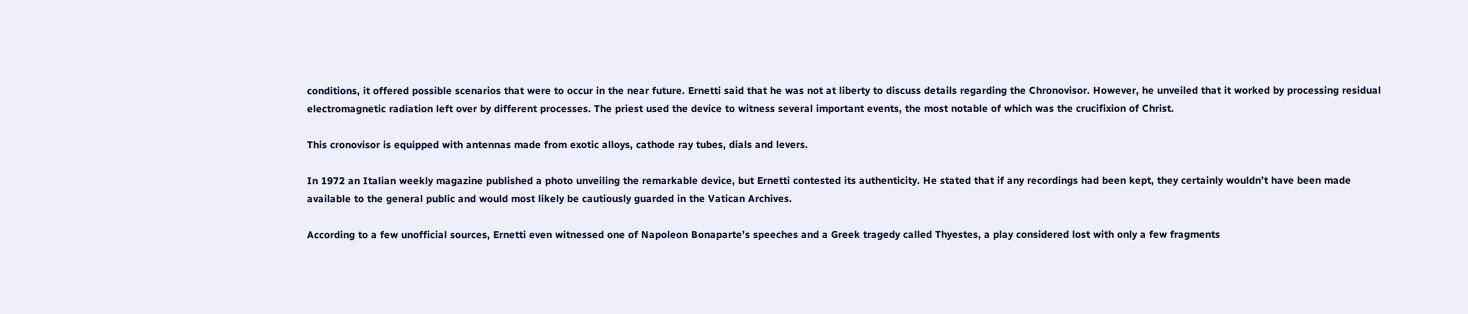conditions, it offered possible scenarios that were to occur in the near future. Ernetti said that he was not at liberty to discuss details regarding the Chronovisor. However, he unveiled that it worked by processing residual electromagnetic radiation left over by different processes. The priest used the device to witness several important events, the most notable of which was the crucifixion of Christ.

This cronovisor is equipped with antennas made from exotic alloys, cathode ray tubes, dials and levers.

In 1972 an Italian weekly magazine published a photo unveiling the remarkable device, but Ernetti contested its authenticity. He stated that if any recordings had been kept, they certainly wouldn’t have been made available to the general public and would most likely be cautiously guarded in the Vatican Archives.

According to a few unofficial sources, Ernetti even witnessed one of Napoleon Bonaparte’s speeches and a Greek tragedy called Thyestes, a play considered lost with only a few fragments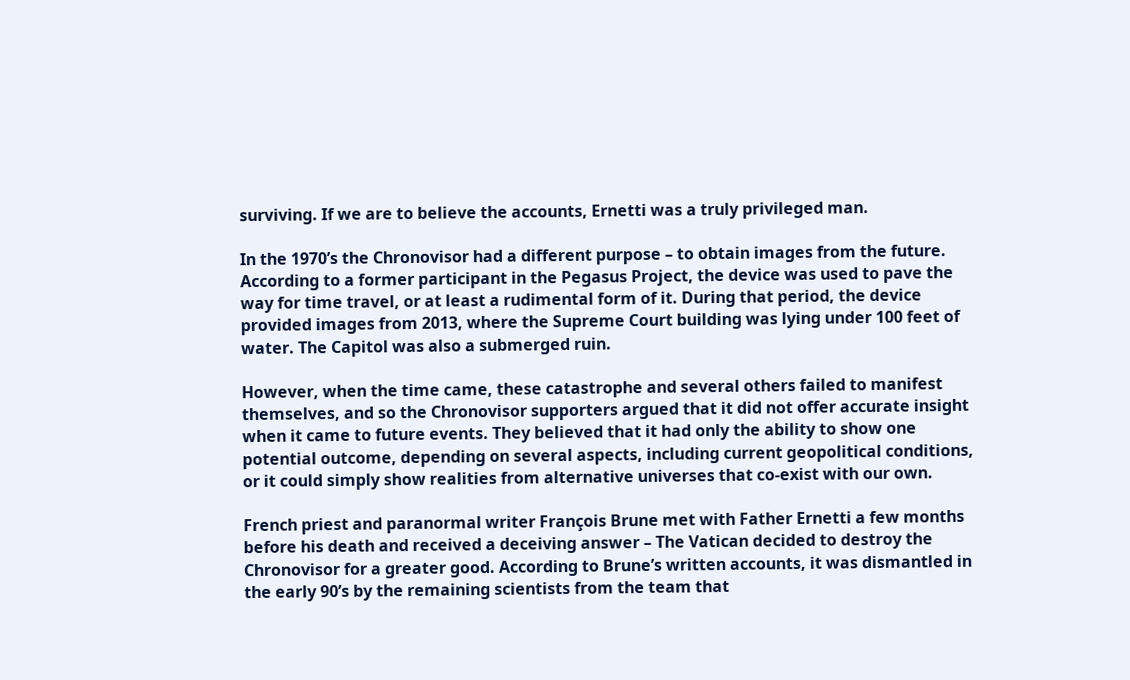surviving. If we are to believe the accounts, Ernetti was a truly privileged man.

In the 1970’s the Chronovisor had a different purpose – to obtain images from the future. According to a former participant in the Pegasus Project, the device was used to pave the way for time travel, or at least a rudimental form of it. During that period, the device provided images from 2013, where the Supreme Court building was lying under 100 feet of water. The Capitol was also a submerged ruin.

However, when the time came, these catastrophe and several others failed to manifest themselves, and so the Chronovisor supporters argued that it did not offer accurate insight when it came to future events. They believed that it had only the ability to show one potential outcome, depending on several aspects, including current geopolitical conditions, or it could simply show realities from alternative universes that co-exist with our own.

French priest and paranormal writer François Brune met with Father Ernetti a few months before his death and received a deceiving answer – The Vatican decided to destroy the Chronovisor for a greater good. According to Brune’s written accounts, it was dismantled in the early 90’s by the remaining scientists from the team that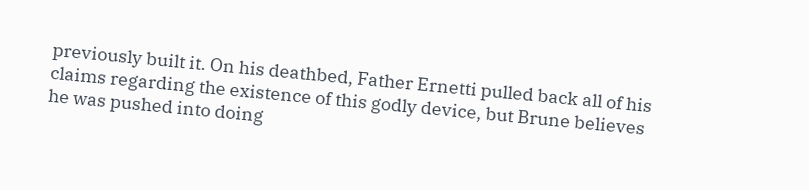previously built it. On his deathbed, Father Ernetti pulled back all of his claims regarding the existence of this godly device, but Brune believes he was pushed into doing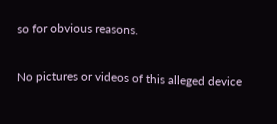so for obvious reasons.

No pictures or videos of this alleged device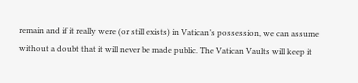remain and if it really were (or still exists) in Vatican’s possession, we can assume without a doubt that it will never be made public. The Vatican Vaults will keep it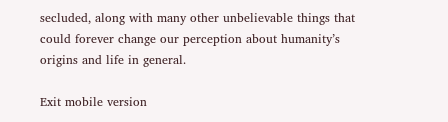secluded, along with many other unbelievable things that could forever change our perception about humanity’s origins and life in general.

Exit mobile version